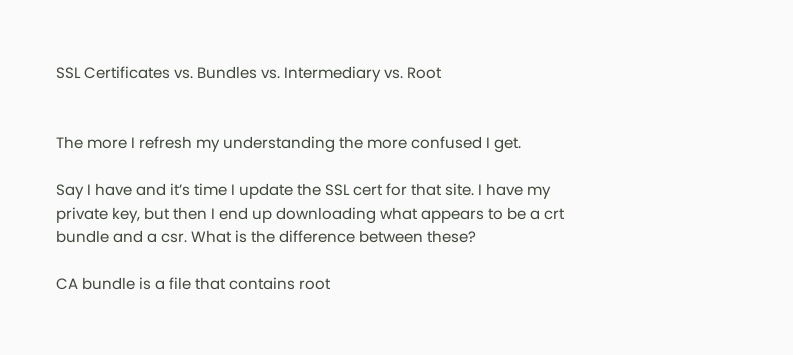SSL Certificates vs. Bundles vs. Intermediary vs. Root


The more I refresh my understanding the more confused I get.

Say I have and it’s time I update the SSL cert for that site. I have my private key, but then I end up downloading what appears to be a crt bundle and a csr. What is the difference between these?

CA bundle is a file that contains root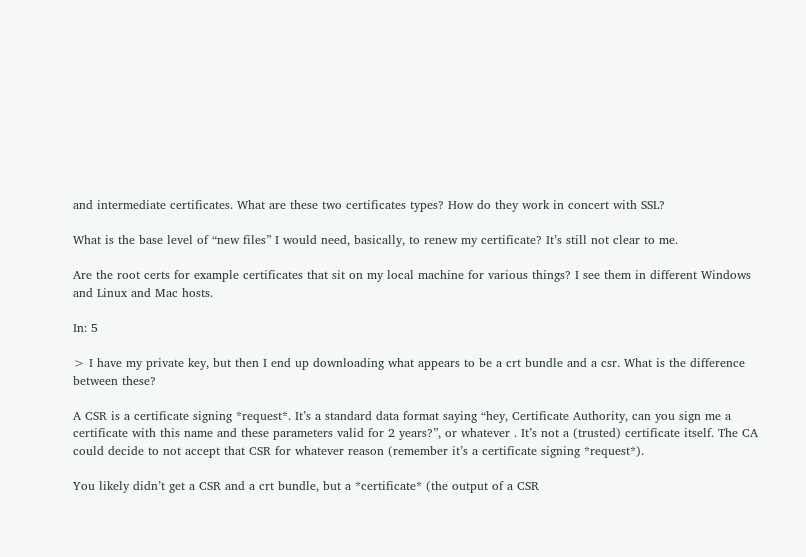and intermediate certificates. What are these two certificates types? How do they work in concert with SSL?

What is the base level of “new files” I would need, basically, to renew my certificate? It’s still not clear to me.

Are the root certs for example certificates that sit on my local machine for various things? I see them in different Windows and Linux and Mac hosts.

In: 5

> I have my private key, but then I end up downloading what appears to be a crt bundle and a csr. What is the difference between these?

A CSR is a certificate signing *request*. It’s a standard data format saying “hey, Certificate Authority, can you sign me a certificate with this name and these parameters valid for 2 years?”, or whatever . It’s not a (trusted) certificate itself. The CA could decide to not accept that CSR for whatever reason (remember it’s a certificate signing *request*).

You likely didn’t get a CSR and a crt bundle, but a *certificate* (the output of a CSR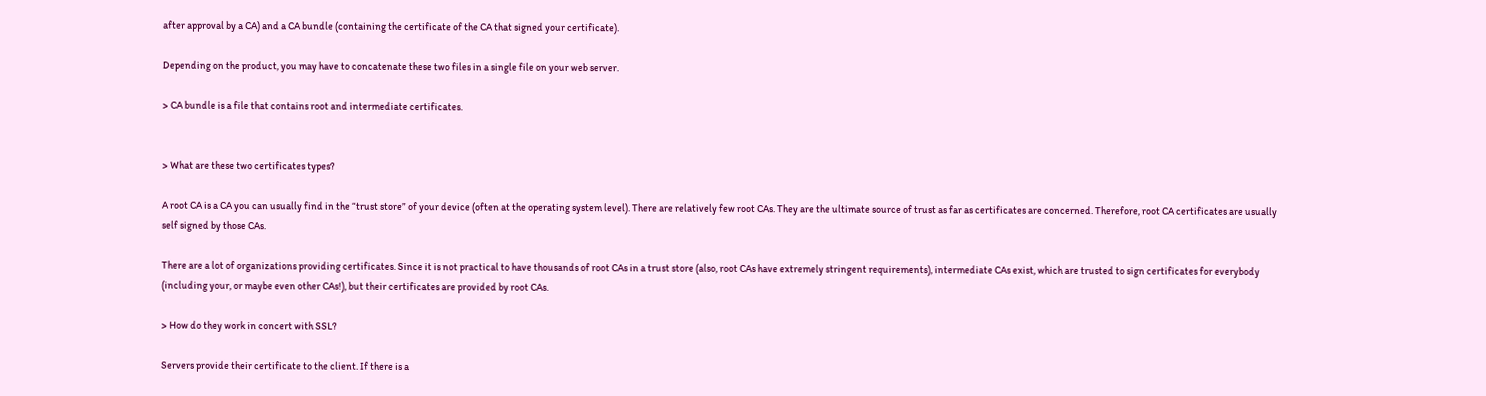after approval by a CA) and a CA bundle (containing the certificate of the CA that signed your certificate).

Depending on the product, you may have to concatenate these two files in a single file on your web server.

> CA bundle is a file that contains root and intermediate certificates.


> What are these two certificates types?

A root CA is a CA you can usually find in the “trust store” of your device (often at the operating system level). There are relatively few root CAs. They are the ultimate source of trust as far as certificates are concerned. Therefore, root CA certificates are usually self signed by those CAs.

There are a lot of organizations providing certificates. Since it is not practical to have thousands of root CAs in a trust store (also, root CAs have extremely stringent requirements), intermediate CAs exist, which are trusted to sign certificates for everybody (including your, or maybe even other CAs!), but their certificates are provided by root CAs.

> How do they work in concert with SSL?

Servers provide their certificate to the client. If there is a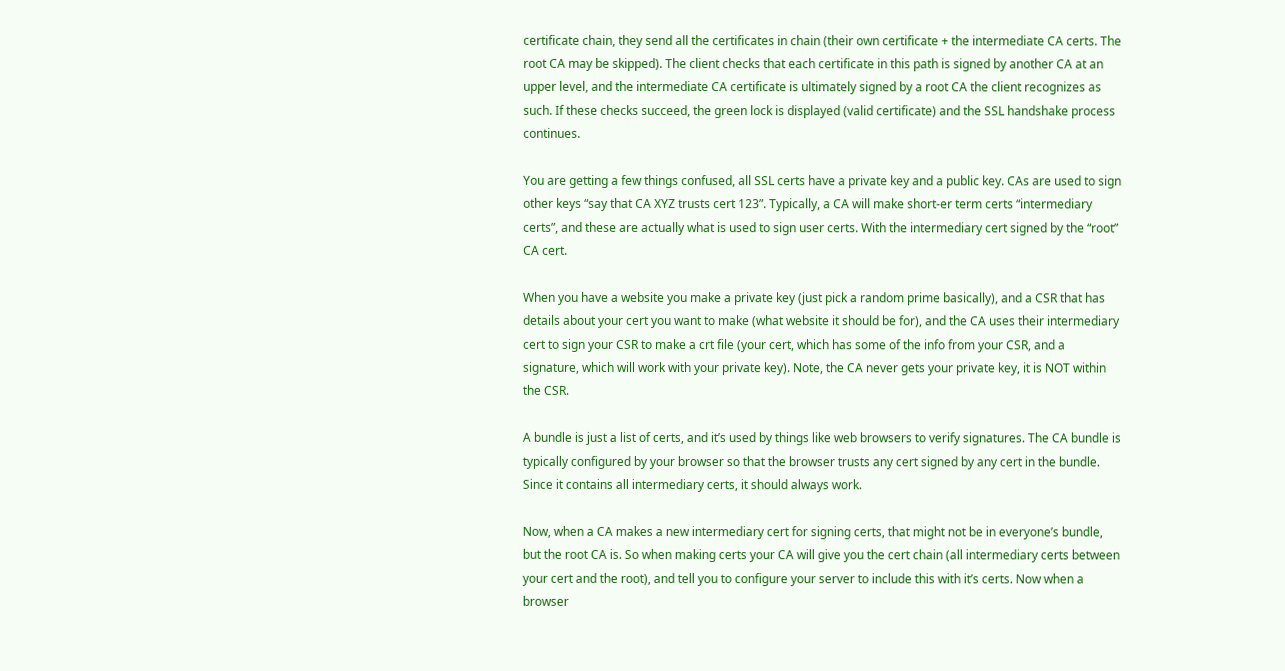certificate chain, they send all the certificates in chain (their own certificate + the intermediate CA certs. The root CA may be skipped). The client checks that each certificate in this path is signed by another CA at an upper level, and the intermediate CA certificate is ultimately signed by a root CA the client recognizes as such. If these checks succeed, the green lock is displayed (valid certificate) and the SSL handshake process continues.

You are getting a few things confused, all SSL certs have a private key and a public key. CAs are used to sign other keys “say that CA XYZ trusts cert 123”. Typically, a CA will make short-er term certs “intermediary certs”, and these are actually what is used to sign user certs. With the intermediary cert signed by the “root” CA cert.

When you have a website you make a private key (just pick a random prime basically), and a CSR that has details about your cert you want to make (what website it should be for), and the CA uses their intermediary cert to sign your CSR to make a crt file (your cert, which has some of the info from your CSR, and a signature, which will work with your private key). Note, the CA never gets your private key, it is NOT within the CSR.

A bundle is just a list of certs, and it’s used by things like web browsers to verify signatures. The CA bundle is typically configured by your browser so that the browser trusts any cert signed by any cert in the bundle. Since it contains all intermediary certs, it should always work.

Now, when a CA makes a new intermediary cert for signing certs, that might not be in everyone’s bundle, but the root CA is. So when making certs your CA will give you the cert chain (all intermediary certs between your cert and the root), and tell you to configure your server to include this with it’s certs. Now when a browser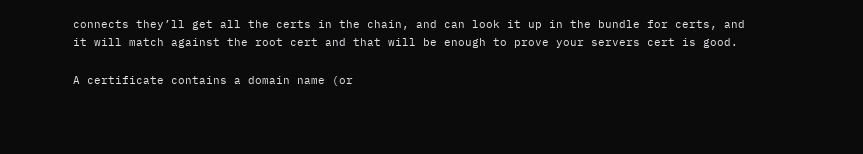connects they’ll get all the certs in the chain, and can look it up in the bundle for certs, and it will match against the root cert and that will be enough to prove your servers cert is good.

A certificate contains a domain name (or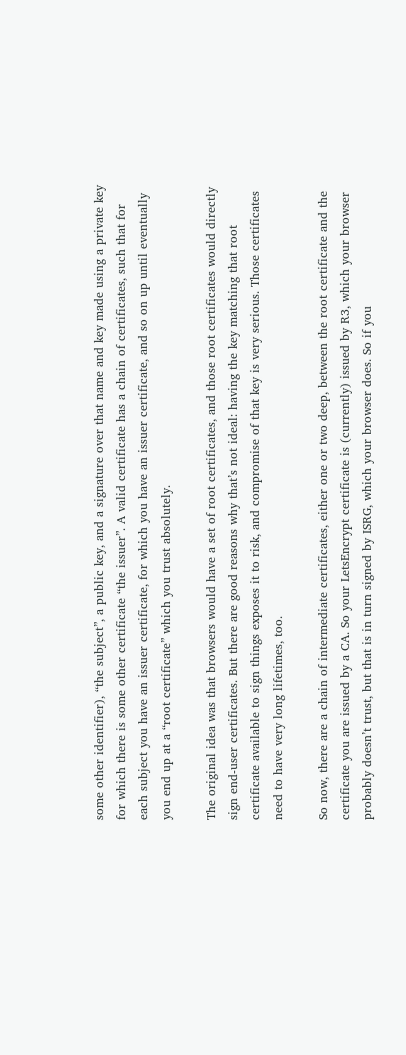some other identifier), “the subject”, a public key, and a signature over that name and key made using a private key for which there is some other certificate “the issuer”. A valid certificate has a chain of certificates, such that for each subject you have an issuer certificate, for which you have an issuer certificate, and so on up until eventually you end up at a “root certificate” which you trust absolutely.

The original idea was that browsers would have a set of root certificates, and those root certificates would directly sign end-user certificates. But there are good reasons why that’s not ideal: having the key matching that root certificate available to sign things exposes it to risk, and compromise of that key is very serious. Those certificates need to have very long lifetimes, too.

So now, there are a chain of intermediate certificates, either one or two deep, between the root certificate and the certificate you are issued by a CA. So your LetsEncrypt certificate is (currently) issued by R3, which your browser probably doesn’t trust, but that is in turn signed by ISRG, which your browser does. So if you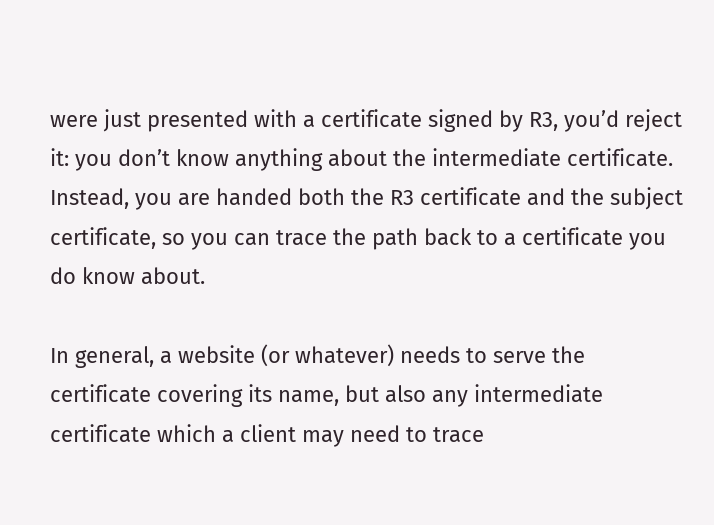were just presented with a certificate signed by R3, you’d reject it: you don’t know anything about the intermediate certificate. Instead, you are handed both the R3 certificate and the subject certificate, so you can trace the path back to a certificate you do know about.

In general, a website (or whatever) needs to serve the certificate covering its name, but also any intermediate certificate which a client may need to trace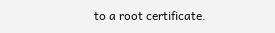to a root certificate.